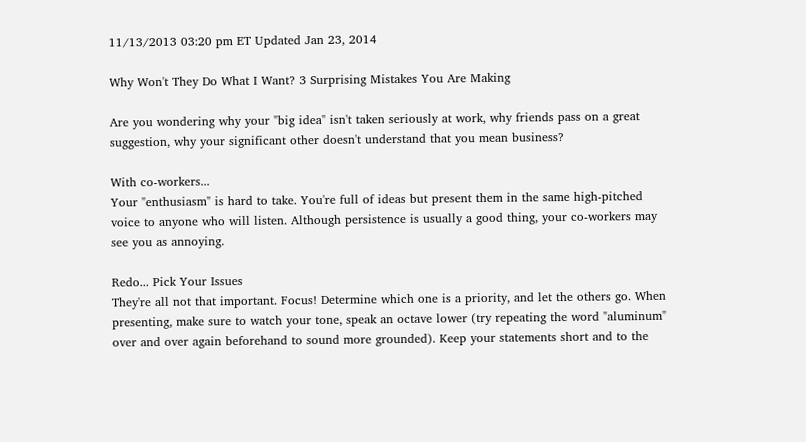11/13/2013 03:20 pm ET Updated Jan 23, 2014

Why Won't They Do What I Want? 3 Surprising Mistakes You Are Making

Are you wondering why your "big idea" isn't taken seriously at work, why friends pass on a great suggestion, why your significant other doesn't understand that you mean business?

With co-workers...
Your "enthusiasm" is hard to take. You're full of ideas but present them in the same high-pitched voice to anyone who will listen. Although persistence is usually a good thing, your co-workers may see you as annoying.

Redo... Pick Your Issues
They're all not that important. Focus! Determine which one is a priority, and let the others go. When presenting, make sure to watch your tone, speak an octave lower (try repeating the word "aluminum" over and over again beforehand to sound more grounded). Keep your statements short and to the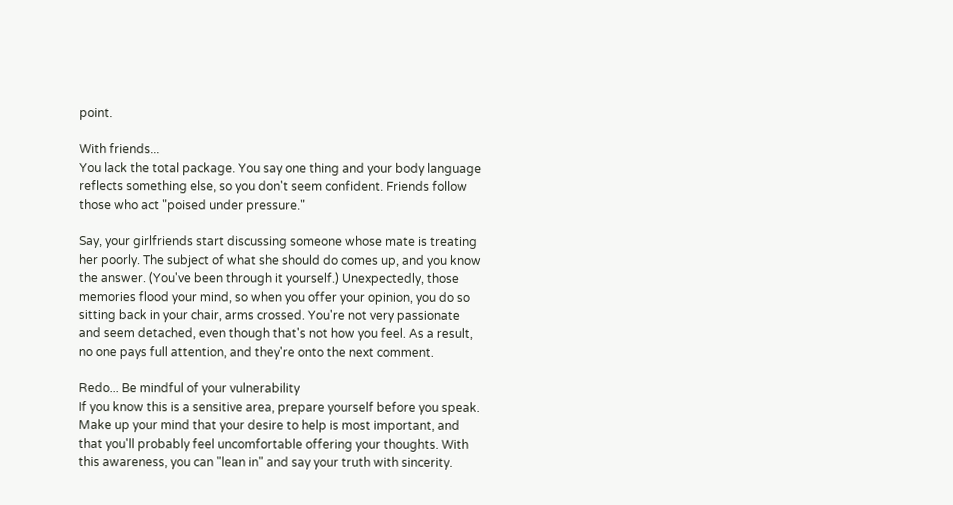point.

With friends...
You lack the total package. You say one thing and your body language reflects something else, so you don't seem confident. Friends follow those who act "poised under pressure."

Say, your girlfriends start discussing someone whose mate is treating her poorly. The subject of what she should do comes up, and you know the answer. (You've been through it yourself.) Unexpectedly, those memories flood your mind, so when you offer your opinion, you do so sitting back in your chair, arms crossed. You're not very passionate and seem detached, even though that's not how you feel. As a result, no one pays full attention, and they're onto the next comment.

Redo... Be mindful of your vulnerability
If you know this is a sensitive area, prepare yourself before you speak. Make up your mind that your desire to help is most important, and that you'll probably feel uncomfortable offering your thoughts. With this awareness, you can "lean in" and say your truth with sincerity.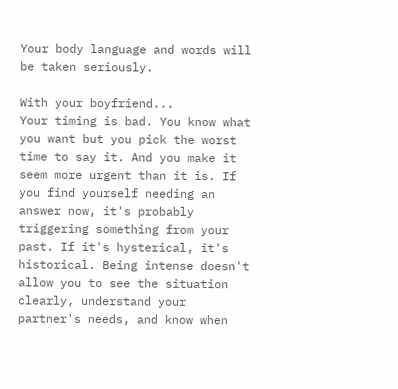Your body language and words will be taken seriously.

With your boyfriend...
Your timing is bad. You know what you want but you pick the worst time to say it. And you make it seem more urgent than it is. If you find yourself needing an answer now, it's probably triggering something from your past. If it's hysterical, it's historical. Being intense doesn't allow you to see the situation clearly, understand your partner's needs, and know when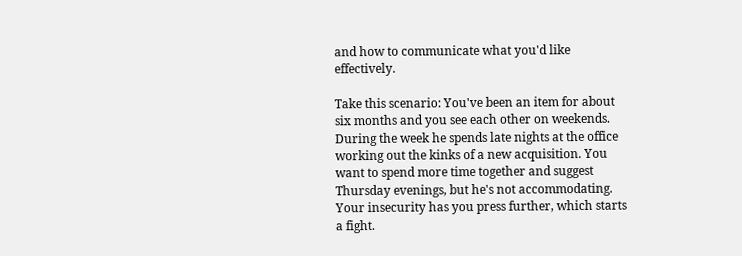and how to communicate what you'd like effectively.

Take this scenario: You've been an item for about six months and you see each other on weekends. During the week he spends late nights at the office working out the kinks of a new acquisition. You want to spend more time together and suggest Thursday evenings, but he's not accommodating. Your insecurity has you press further, which starts a fight.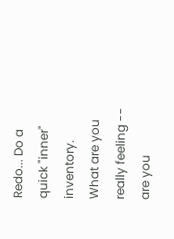Redo... Do a quick "inner" inventory.
What are you really feeling -- are you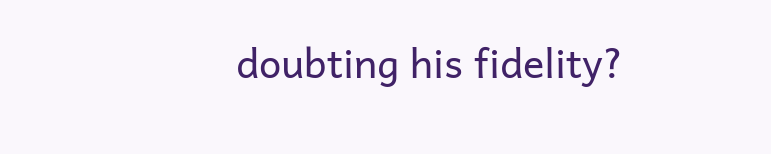doubting his fidelity?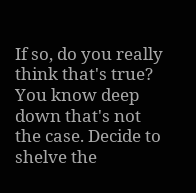If so, do you really think that's true? You know deep down that's not the case. Decide to shelve the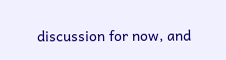discussion for now, and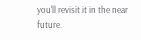you'll revisit it in the near future.